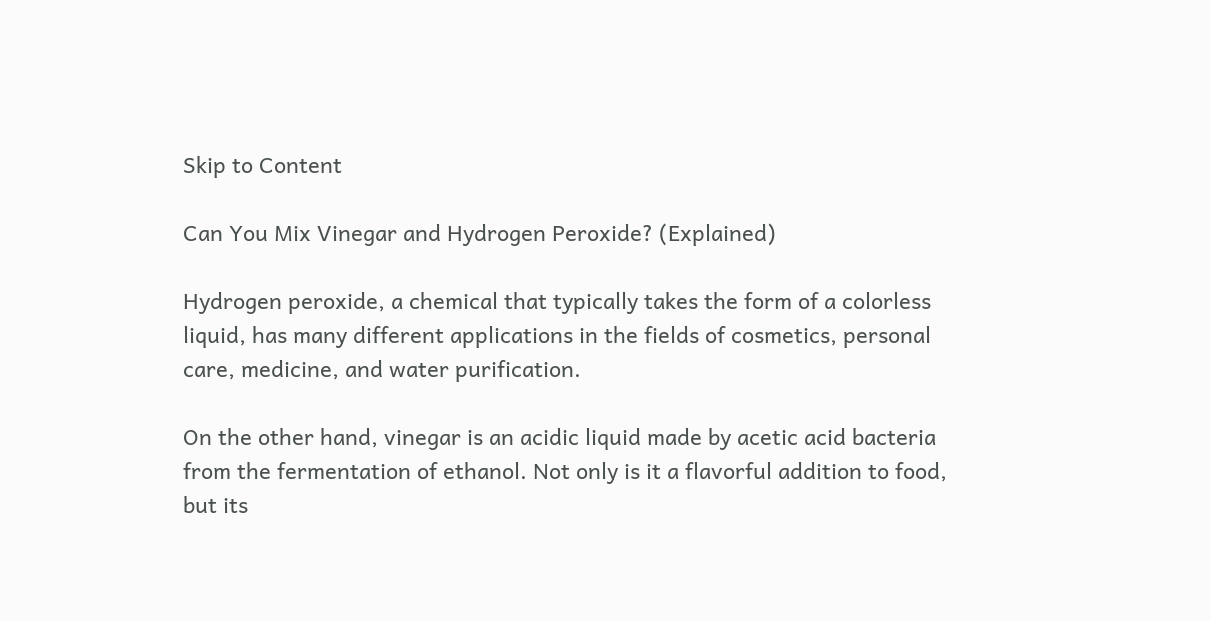Skip to Content

Can You Mix Vinegar and Hydrogen Peroxide? (Explained)

Hydrogen peroxide, a chemical that typically takes the form of a colorless liquid, has many different applications in the fields of cosmetics, personal care, medicine, and water purification.

On the other hand, vinegar is an acidic liquid made by acetic acid bacteria from the fermentation of ethanol. Not only is it a flavorful addition to food, but its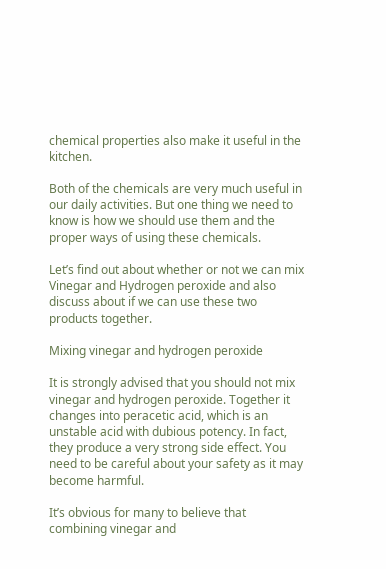chemical properties also make it useful in the kitchen.

Both of the chemicals are very much useful in our daily activities. But one thing we need to know is how we should use them and the proper ways of using these chemicals.

Let’s find out about whether or not we can mix Vinegar and Hydrogen peroxide and also discuss about if we can use these two products together.

Mixing vinegar and hydrogen peroxide

It is strongly advised that you should not mix vinegar and hydrogen peroxide. Together it changes into peracetic acid, which is an unstable acid with dubious potency. In fact, they produce a very strong side effect. You need to be careful about your safety as it may become harmful.

It’s obvious for many to believe that combining vinegar and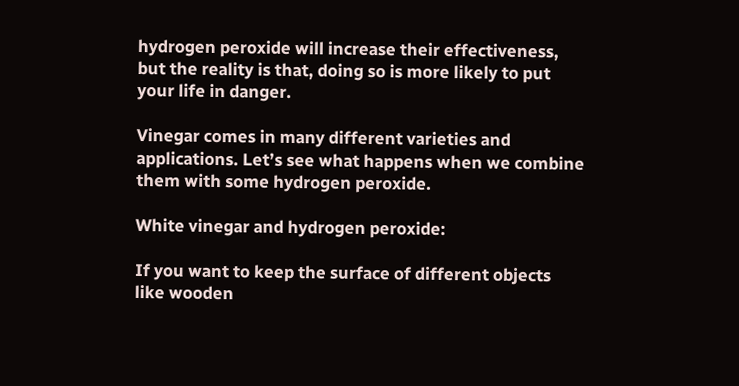hydrogen peroxide will increase their effectiveness, but the reality is that, doing so is more likely to put your life in danger.

Vinegar comes in many different varieties and applications. Let’s see what happens when we combine them with some hydrogen peroxide.

White vinegar and hydrogen peroxide:

If you want to keep the surface of different objects like wooden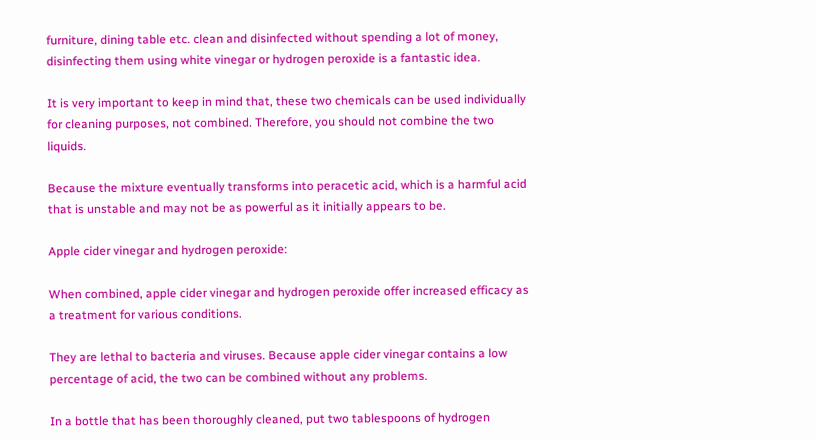furniture, dining table etc. clean and disinfected without spending a lot of money, disinfecting them using white vinegar or hydrogen peroxide is a fantastic idea.

It is very important to keep in mind that, these two chemicals can be used individually for cleaning purposes, not combined. Therefore, you should not combine the two liquids.

Because the mixture eventually transforms into peracetic acid, which is a harmful acid that is unstable and may not be as powerful as it initially appears to be.

Apple cider vinegar and hydrogen peroxide:

When combined, apple cider vinegar and hydrogen peroxide offer increased efficacy as a treatment for various conditions.

They are lethal to bacteria and viruses. Because apple cider vinegar contains a low percentage of acid, the two can be combined without any problems.

In a bottle that has been thoroughly cleaned, put two tablespoons of hydrogen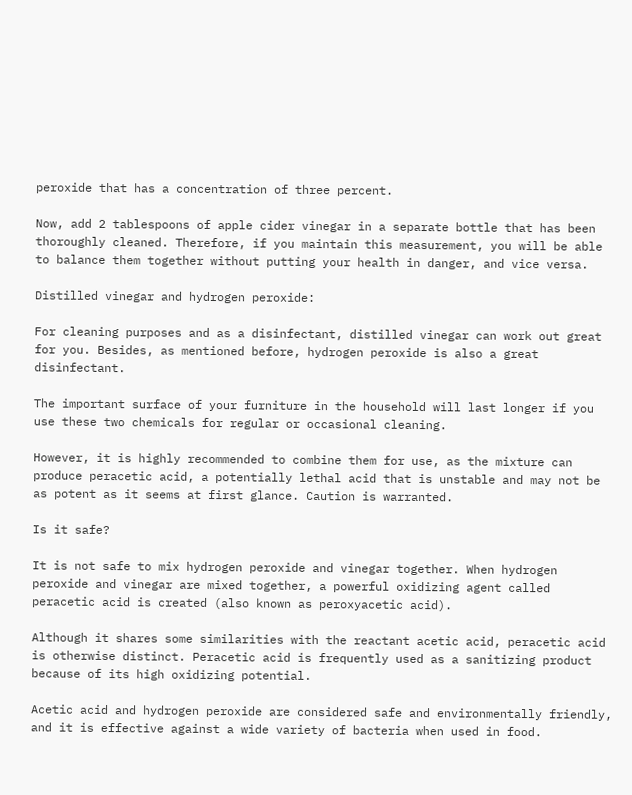peroxide that has a concentration of three percent.

Now, add 2 tablespoons of apple cider vinegar in a separate bottle that has been thoroughly cleaned. Therefore, if you maintain this measurement, you will be able to balance them together without putting your health in danger, and vice versa.

Distilled vinegar and hydrogen peroxide:

For cleaning purposes and as a disinfectant, distilled vinegar can work out great for you. Besides, as mentioned before, hydrogen peroxide is also a great disinfectant.

The important surface of your furniture in the household will last longer if you use these two chemicals for regular or occasional cleaning.

However, it is highly recommended to combine them for use, as the mixture can produce peracetic acid, a potentially lethal acid that is unstable and may not be as potent as it seems at first glance. Caution is warranted.

Is it safe?

It is not safe to mix hydrogen peroxide and vinegar together. When hydrogen peroxide and vinegar are mixed together, a powerful oxidizing agent called peracetic acid is created (also known as peroxyacetic acid).

Although it shares some similarities with the reactant acetic acid, peracetic acid is otherwise distinct. Peracetic acid is frequently used as a sanitizing product because of its high oxidizing potential.

Acetic acid and hydrogen peroxide are considered safe and environmentally friendly, and it is effective against a wide variety of bacteria when used in food.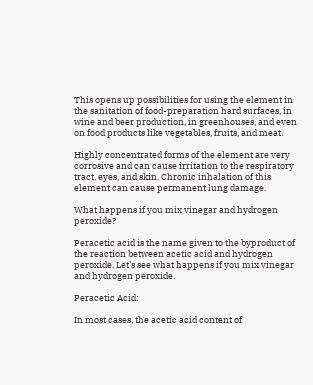This opens up possibilities for using the element in the sanitation of food-preparation hard surfaces, in wine and beer production, in greenhouses, and even on food products like vegetables, fruits, and meat.

Highly concentrated forms of the element are very corrosive and can cause irritation to the respiratory tract, eyes, and skin. Chronic inhalation of this element can cause permanent lung damage.

What happens if you mix vinegar and hydrogen peroxide?

Peracetic acid is the name given to the byproduct of the reaction between acetic acid and hydrogen peroxide. Let’s see what happens if you mix vinegar and hydrogen peroxide.

Peracetic Acid:

In most cases, the acetic acid content of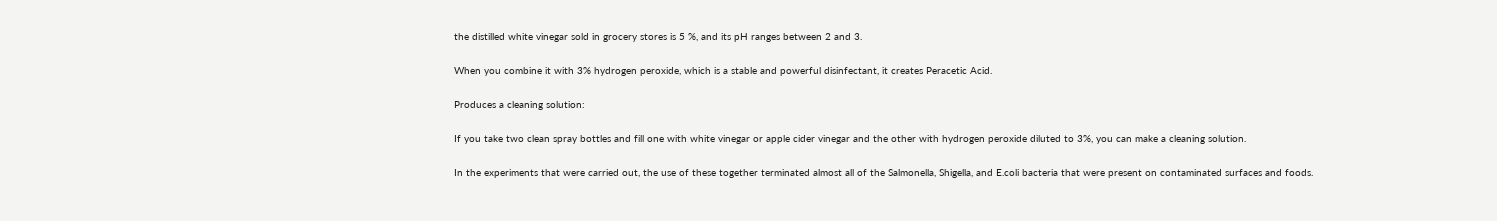the distilled white vinegar sold in grocery stores is 5 %, and its pH ranges between 2 and 3.

When you combine it with 3% hydrogen peroxide, which is a stable and powerful disinfectant, it creates Peracetic Acid.

Produces a cleaning solution:

If you take two clean spray bottles and fill one with white vinegar or apple cider vinegar and the other with hydrogen peroxide diluted to 3%, you can make a cleaning solution.

In the experiments that were carried out, the use of these together terminated almost all of the Salmonella, Shigella, and E.coli bacteria that were present on contaminated surfaces and foods.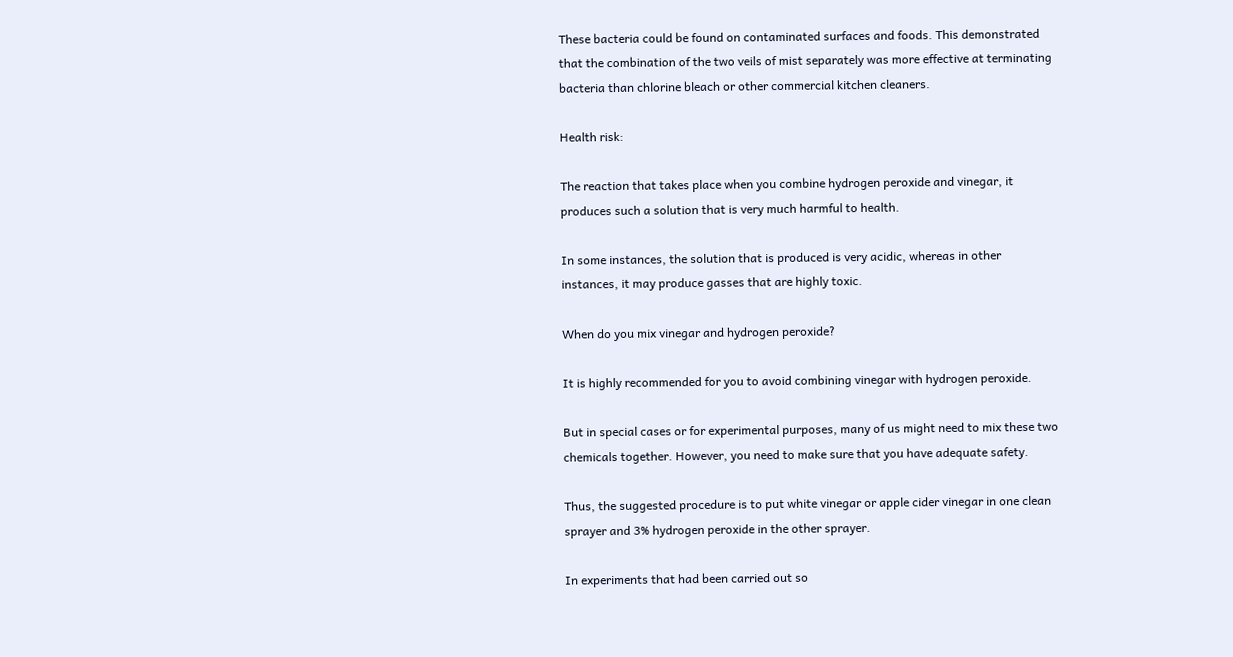These bacteria could be found on contaminated surfaces and foods. This demonstrated that the combination of the two veils of mist separately was more effective at terminating bacteria than chlorine bleach or other commercial kitchen cleaners.

Health risk:

The reaction that takes place when you combine hydrogen peroxide and vinegar, it produces such a solution that is very much harmful to health.

In some instances, the solution that is produced is very acidic, whereas in other instances, it may produce gasses that are highly toxic.

When do you mix vinegar and hydrogen peroxide?

It is highly recommended for you to avoid combining vinegar with hydrogen peroxide.

But in special cases or for experimental purposes, many of us might need to mix these two chemicals together. However, you need to make sure that you have adequate safety.

Thus, the suggested procedure is to put white vinegar or apple cider vinegar in one clean sprayer and 3% hydrogen peroxide in the other sprayer.

In experiments that had been carried out so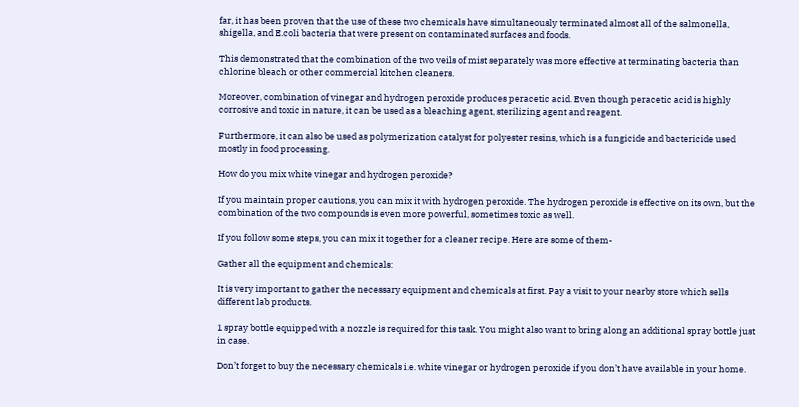far, it has been proven that the use of these two chemicals have simultaneously terminated almost all of the salmonella, shigella, and E.coli bacteria that were present on contaminated surfaces and foods.

This demonstrated that the combination of the two veils of mist separately was more effective at terminating bacteria than chlorine bleach or other commercial kitchen cleaners.

Moreover, combination of vinegar and hydrogen peroxide produces peracetic acid. Even though peracetic acid is highly corrosive and toxic in nature, it can be used as a bleaching agent, sterilizing agent and reagent.

Furthermore, it can also be used as polymerization catalyst for polyester resins, which is a fungicide and bactericide used mostly in food processing.

How do you mix white vinegar and hydrogen peroxide?

If you maintain proper cautions, you can mix it with hydrogen peroxide. The hydrogen peroxide is effective on its own, but the combination of the two compounds is even more powerful, sometimes toxic as well.

If you follow some steps, you can mix it together for a cleaner recipe. Here are some of them-

Gather all the equipment and chemicals:

It is very important to gather the necessary equipment and chemicals at first. Pay a visit to your nearby store which sells different lab products.

1 spray bottle equipped with a nozzle is required for this task. You might also want to bring along an additional spray bottle just in case.

Don’t forget to buy the necessary chemicals i.e. white vinegar or hydrogen peroxide if you don’t have available in your home.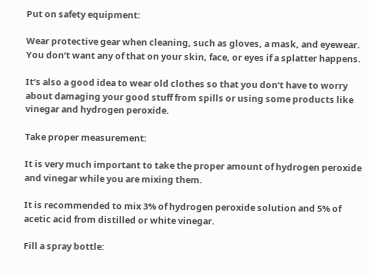Put on safety equipment:

Wear protective gear when cleaning, such as gloves, a mask, and eyewear. You don’t want any of that on your skin, face, or eyes if a splatter happens.

It’s also a good idea to wear old clothes so that you don’t have to worry about damaging your good stuff from spills or using some products like vinegar and hydrogen peroxide.

Take proper measurement:

It is very much important to take the proper amount of hydrogen peroxide and vinegar while you are mixing them.

It is recommended to mix 3% of hydrogen peroxide solution and 5% of acetic acid from distilled or white vinegar.

Fill a spray bottle: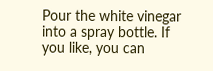Pour the white vinegar into a spray bottle. If you like, you can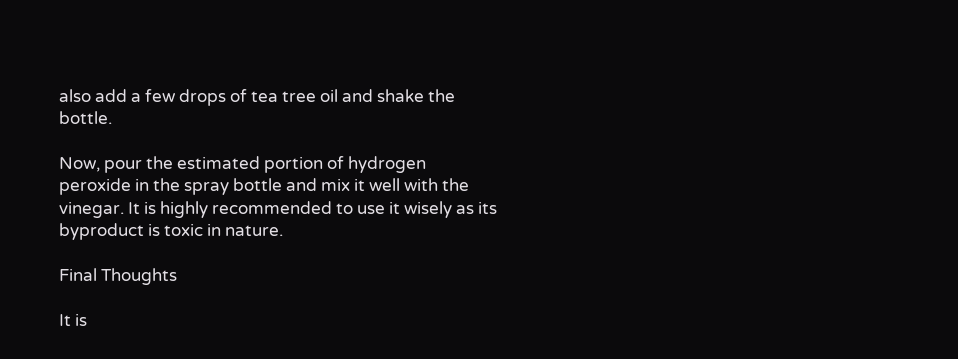also add a few drops of tea tree oil and shake the bottle.

Now, pour the estimated portion of hydrogen peroxide in the spray bottle and mix it well with the vinegar. It is highly recommended to use it wisely as its byproduct is toxic in nature.

Final Thoughts

It is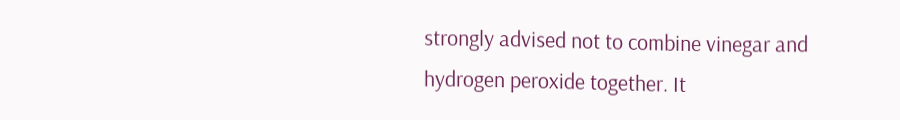strongly advised not to combine vinegar and hydrogen peroxide together. It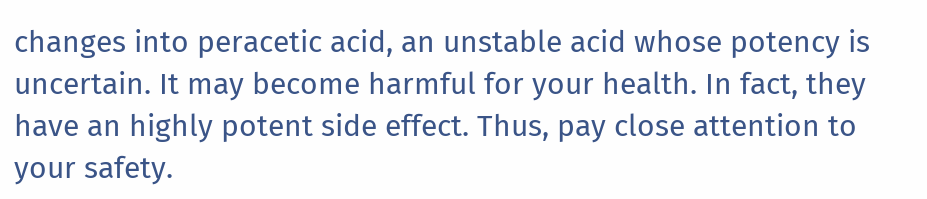changes into peracetic acid, an unstable acid whose potency is uncertain. It may become harmful for your health. In fact, they have an highly potent side effect. Thus, pay close attention to your safety.